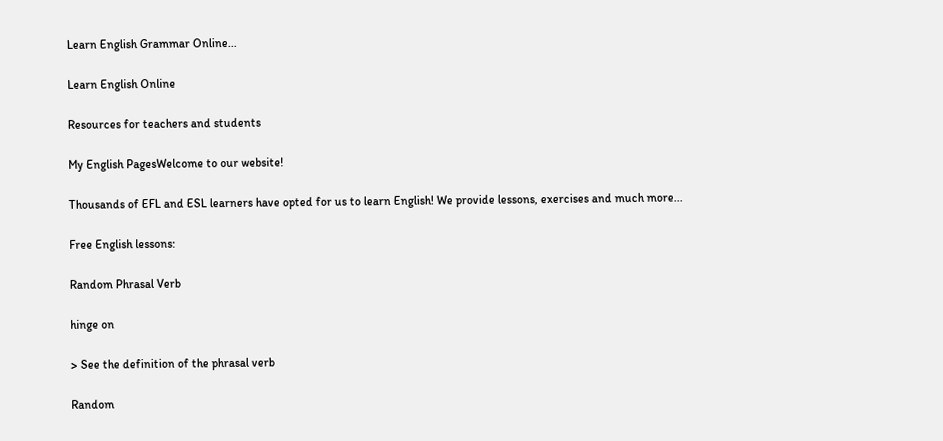Learn English Grammar Online...

Learn English Online

Resources for teachers and students

My English PagesWelcome to our website!

Thousands of EFL and ESL learners have opted for us to learn English! We provide lessons, exercises and much more...

Free English lessons:

Random Phrasal Verb

hinge on

> See the definition of the phrasal verb

Random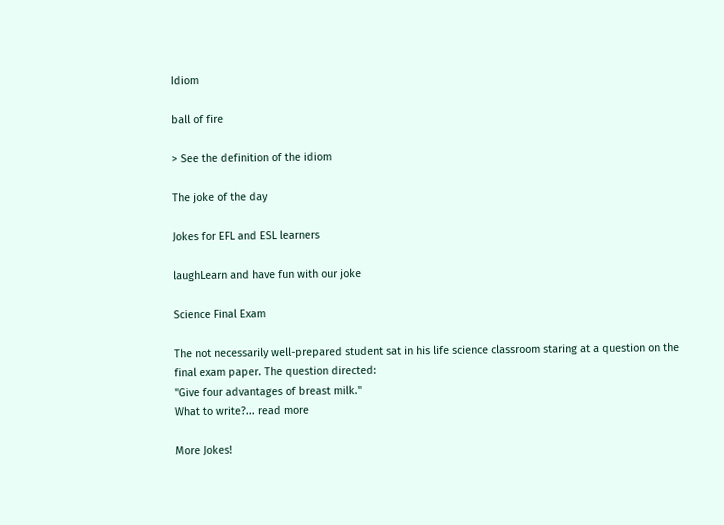Idiom

ball of fire

> See the definition of the idiom

The joke of the day

Jokes for EFL and ESL learners

laughLearn and have fun with our joke

Science Final Exam

The not necessarily well-prepared student sat in his life science classroom staring at a question on the final exam paper. The question directed:
"Give four advantages of breast milk."
What to write?... read more

More Jokes!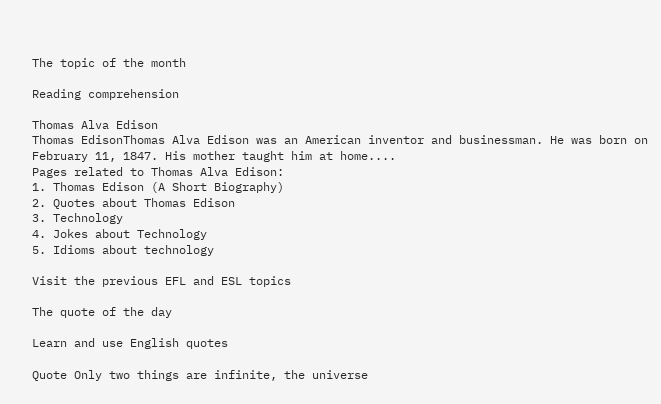The topic of the month

Reading comprehension

Thomas Alva Edison
Thomas EdisonThomas Alva Edison was an American inventor and businessman. He was born on February 11, 1847. His mother taught him at home....
Pages related to Thomas Alva Edison:
1. Thomas Edison (A Short Biography)
2. Quotes about Thomas Edison
3. Technology
4. Jokes about Technology
5. Idioms about technology

Visit the previous EFL and ESL topics

The quote of the day

Learn and use English quotes

Quote Only two things are infinite, the universe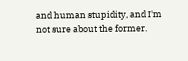and human stupidity, and I'm not sure about the former.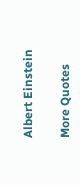Albert Einstein

More Quotes